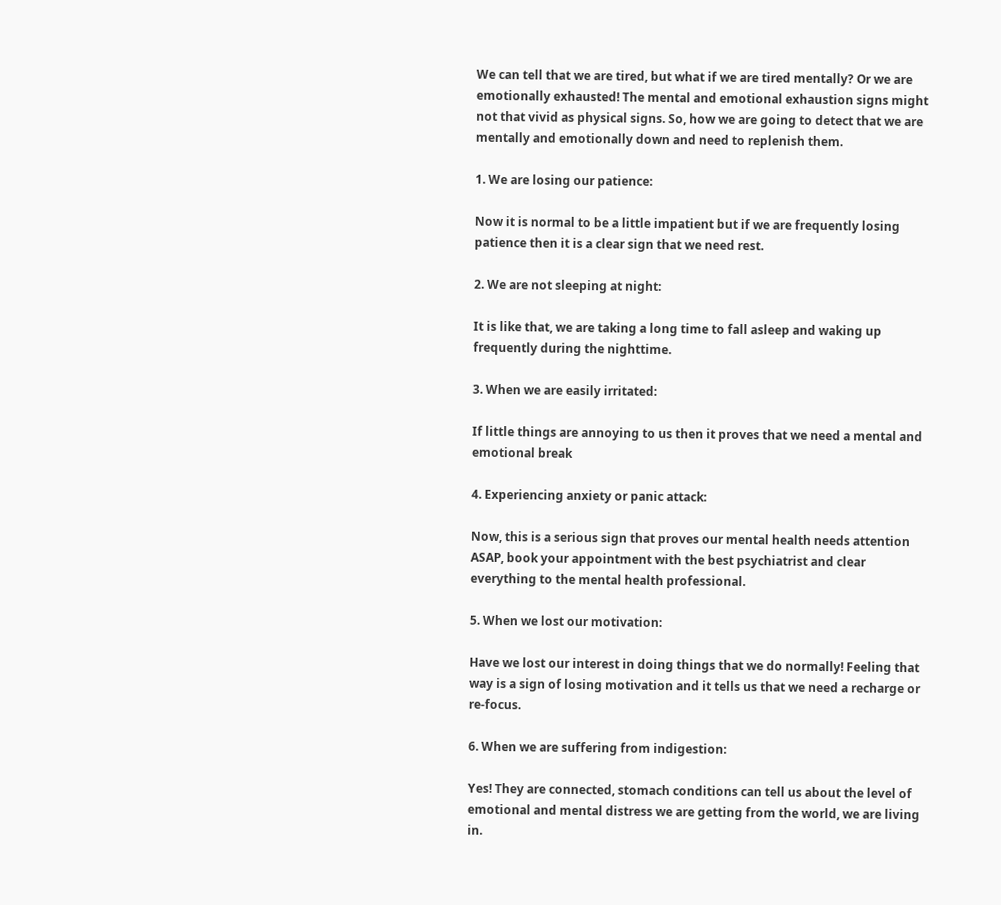We can tell that we are tired, but what if we are tired mentally? Or we are emotionally exhausted! The mental and emotional exhaustion signs might not that vivid as physical signs. So, how we are going to detect that we are mentally and emotionally down and need to replenish them.

1. We are losing our patience:

Now it is normal to be a little impatient but if we are frequently losing patience then it is a clear sign that we need rest.

2. We are not sleeping at night:

It is like that, we are taking a long time to fall asleep and waking up frequently during the nighttime.

3. When we are easily irritated:

If little things are annoying to us then it proves that we need a mental and emotional break

4. Experiencing anxiety or panic attack:

Now, this is a serious sign that proves our mental health needs attention ASAP, book your appointment with the best psychiatrist and clear everything to the mental health professional.

5. When we lost our motivation:

Have we lost our interest in doing things that we do normally! Feeling that way is a sign of losing motivation and it tells us that we need a recharge or re-focus.

6. When we are suffering from indigestion:

Yes! They are connected, stomach conditions can tell us about the level of emotional and mental distress we are getting from the world, we are living in.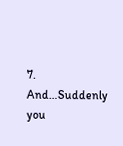7. And…Suddenly you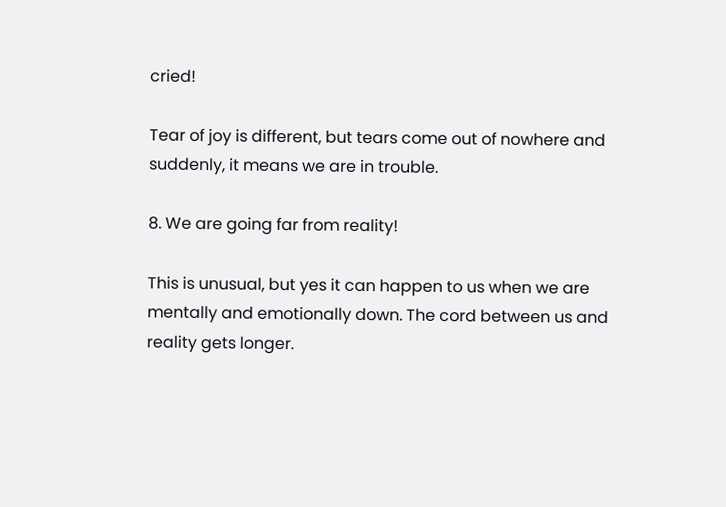cried!

Tear of joy is different, but tears come out of nowhere and suddenly, it means we are in trouble.

8. We are going far from reality!

This is unusual, but yes it can happen to us when we are mentally and emotionally down. The cord between us and reality gets longer.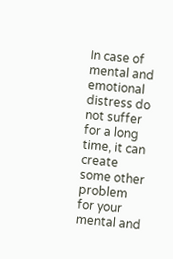In case of mental and emotional distress do not suffer for a long time, it can create some other problem for your mental and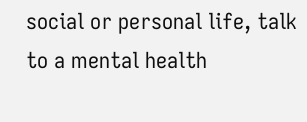social or personal life, talk to a mental health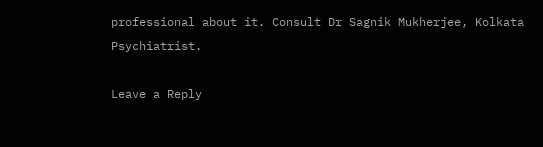professional about it. Consult Dr Sagnik Mukherjee, Kolkata Psychiatrist.

Leave a Reply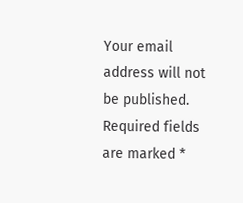Your email address will not be published. Required fields are marked *